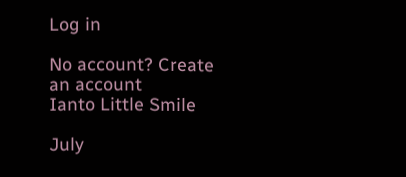Log in

No account? Create an account
Ianto Little Smile

July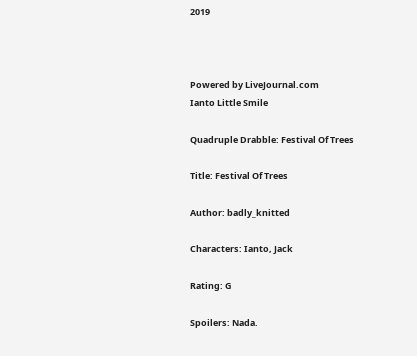2019



Powered by LiveJournal.com
Ianto Little Smile

Quadruple Drabble: Festival Of Trees

Title: Festival Of Trees

Author: badly_knitted

Characters: Ianto, Jack

Rating: G

Spoilers: Nada.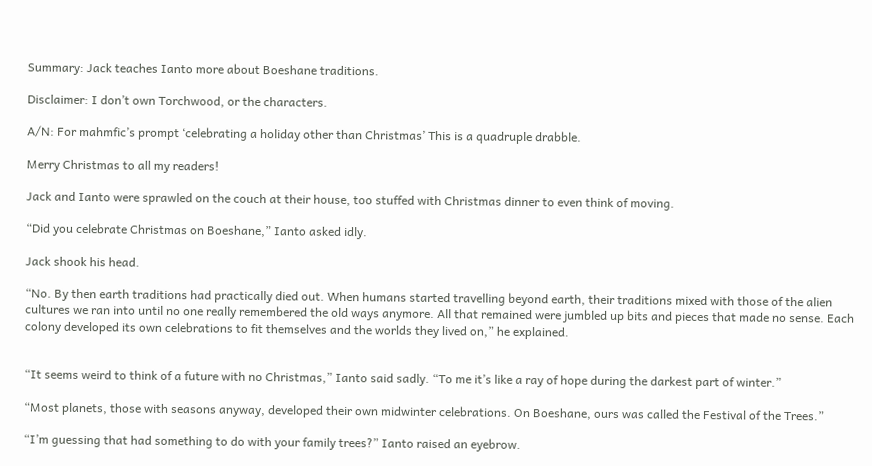Summary: Jack teaches Ianto more about Boeshane traditions.

Disclaimer: I don’t own Torchwood, or the characters.

A/N: For mahmfic’s prompt ‘celebrating a holiday other than Christmas’ This is a quadruple drabble.

Merry Christmas to all my readers!

Jack and Ianto were sprawled on the couch at their house, too stuffed with Christmas dinner to even think of moving.

“Did you celebrate Christmas on Boeshane,” Ianto asked idly.

Jack shook his head.

“No. By then earth traditions had practically died out. When humans started travelling beyond earth, their traditions mixed with those of the alien cultures we ran into until no one really remembered the old ways anymore. All that remained were jumbled up bits and pieces that made no sense. Each colony developed its own celebrations to fit themselves and the worlds they lived on,” he explained.


“It seems weird to think of a future with no Christmas,” Ianto said sadly. “To me it’s like a ray of hope during the darkest part of winter.”

“Most planets, those with seasons anyway, developed their own midwinter celebrations. On Boeshane, ours was called the Festival of the Trees.”

“I’m guessing that had something to do with your family trees?” Ianto raised an eyebrow.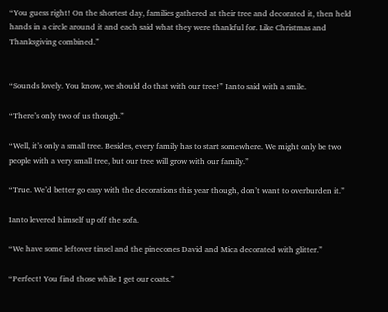“You guess right! On the shortest day, families gathered at their tree and decorated it, then held hands in a circle around it and each said what they were thankful for. Like Christmas and Thanksgiving combined.”


“Sounds lovely. You know, we should do that with our tree!” Ianto said with a smile.

“There’s only two of us though.”

“Well, it’s only a small tree. Besides, every family has to start somewhere. We might only be two people with a very small tree, but our tree will grow with our family.”

“True. We’d better go easy with the decorations this year though, don’t want to overburden it.”

Ianto levered himself up off the sofa.

“We have some leftover tinsel and the pinecones David and Mica decorated with glitter.”

“Perfect! You find those while I get our coats.”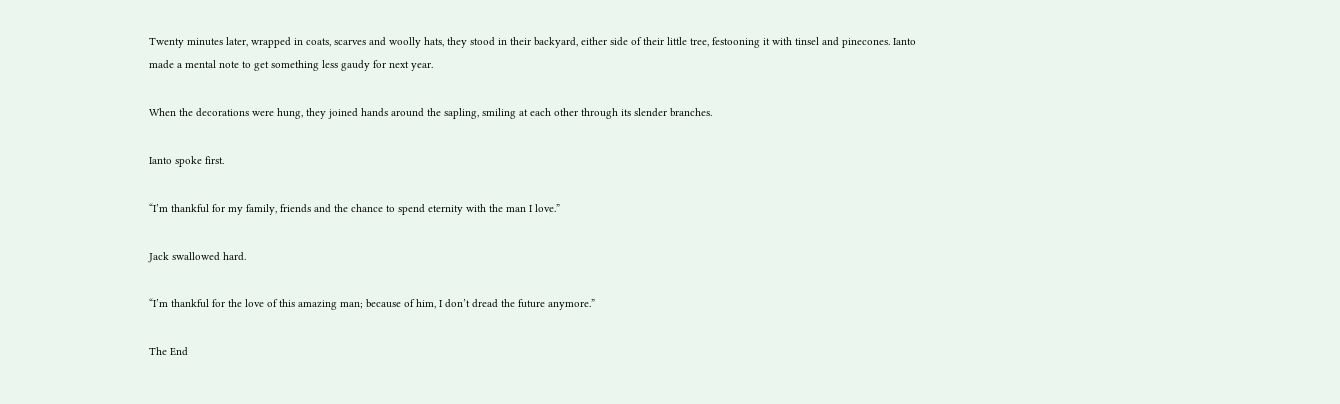Twenty minutes later, wrapped in coats, scarves and woolly hats, they stood in their backyard, either side of their little tree, festooning it with tinsel and pinecones. Ianto made a mental note to get something less gaudy for next year.

When the decorations were hung, they joined hands around the sapling, smiling at each other through its slender branches.

Ianto spoke first.

“I’m thankful for my family, friends and the chance to spend eternity with the man I love.”

Jack swallowed hard.

“I’m thankful for the love of this amazing man; because of him, I don’t dread the future anymore.”

The End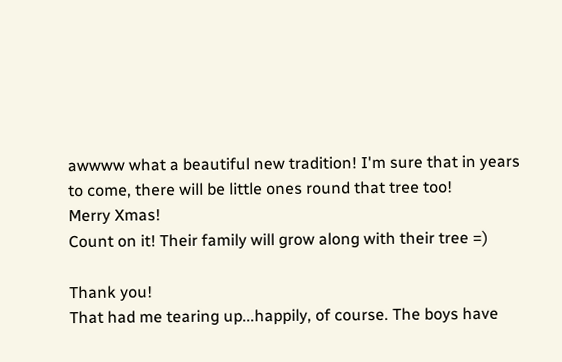awwww what a beautiful new tradition! I'm sure that in years to come, there will be little ones round that tree too!
Merry Xmas!
Count on it! Their family will grow along with their tree =)

Thank you!
That had me tearing up...happily, of course. The boys have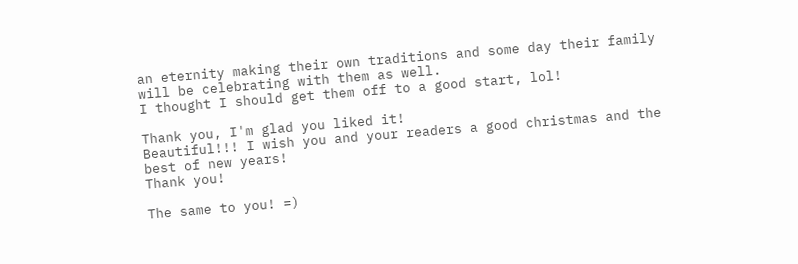an eternity making their own traditions and some day their family will be celebrating with them as well.
I thought I should get them off to a good start, lol!

Thank you, I'm glad you liked it!
Beautiful!!! I wish you and your readers a good christmas and the best of new years!
Thank you!

The same to you! =)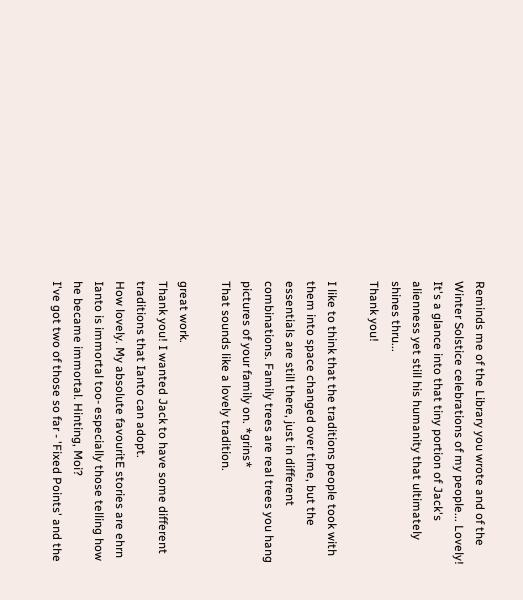Reminds me of the Library you wrote and of the Winter Solstice celebrations of my people... Lovely! It's a glance into that tiny portion of Jack's alienness yet still his humanity that ultimately shines thru...
Thank you!

I like to think that the traditions people took with them into space changed over time, but the essentials are still there, just in different combinations. Family trees are real trees you hang pictures of your family on. *grins*
That sounds like a lovely tradition.

great work.
Thank you! I wanted Jack to have some different traditions that Ianto can adopt.
How lovely. My absolute favouritE stories are ehrn Ianto is immortal too- especially those telling how he became immortal. Hinting, Moi?
I've got two of those so far - 'Fixed Points' and the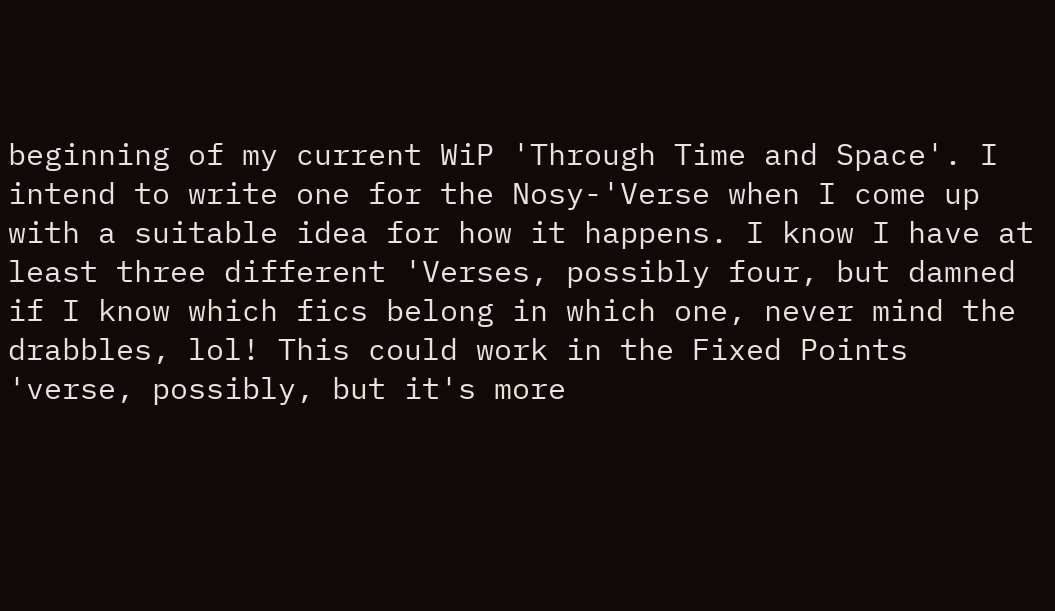beginning of my current WiP 'Through Time and Space'. I intend to write one for the Nosy-'Verse when I come up with a suitable idea for how it happens. I know I have at least three different 'Verses, possibly four, but damned if I know which fics belong in which one, never mind the drabbles, lol! This could work in the Fixed Points 'verse, possibly, but it's more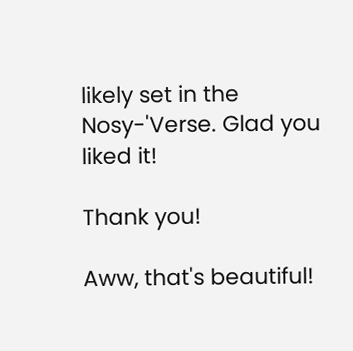likely set in the Nosy-'Verse. Glad you liked it!

Thank you!

Aww, that's beautiful!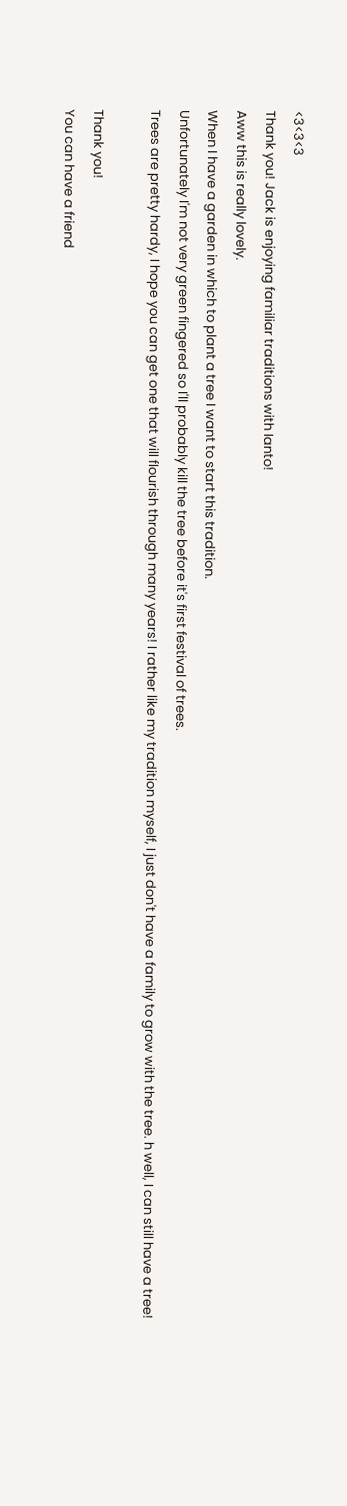<3<3<3
Thank you! Jack is enjoying familiar traditions with Ianto!
Aww this is really lovely.
When I have a garden in which to plant a tree I want to start this tradition.
Unfortunately I'm not very green fingered so I'll probably kill the tree before it's first festival of trees.
Trees are pretty hardy, I hope you can get one that will flourish through many years! I rather like my tradition myself, I just don't have a family to grow with the tree. h well, I can still have a tree!

Thank you!
You can have a friend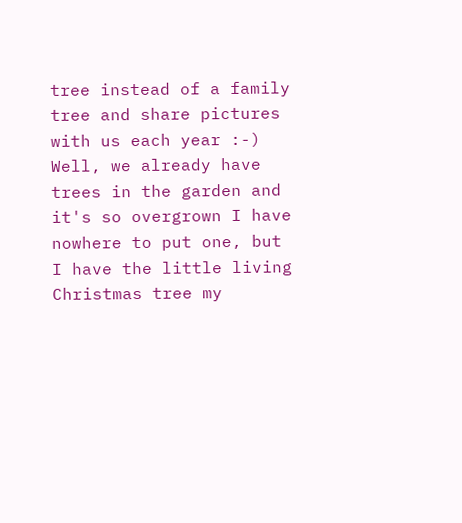tree instead of a family tree and share pictures with us each year :-)
Well, we already have trees in the garden and it's so overgrown I have nowhere to put one, but I have the little living Christmas tree my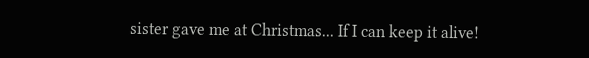sister gave me at Christmas... If I can keep it alive!